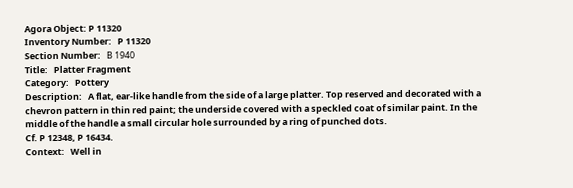Agora Object: P 11320
Inventory Number:   P 11320
Section Number:   Β 1940
Title:   Platter Fragment
Category:   Pottery
Description:   A flat, ear-like handle from the side of a large platter. Top reserved and decorated with a chevron pattern in thin red paint; the underside covered with a speckled coat of similar paint. In the middle of the handle a small circular hole surrounded by a ring of punched dots.
Cf. P 12348, P 16434.
Context:   Well in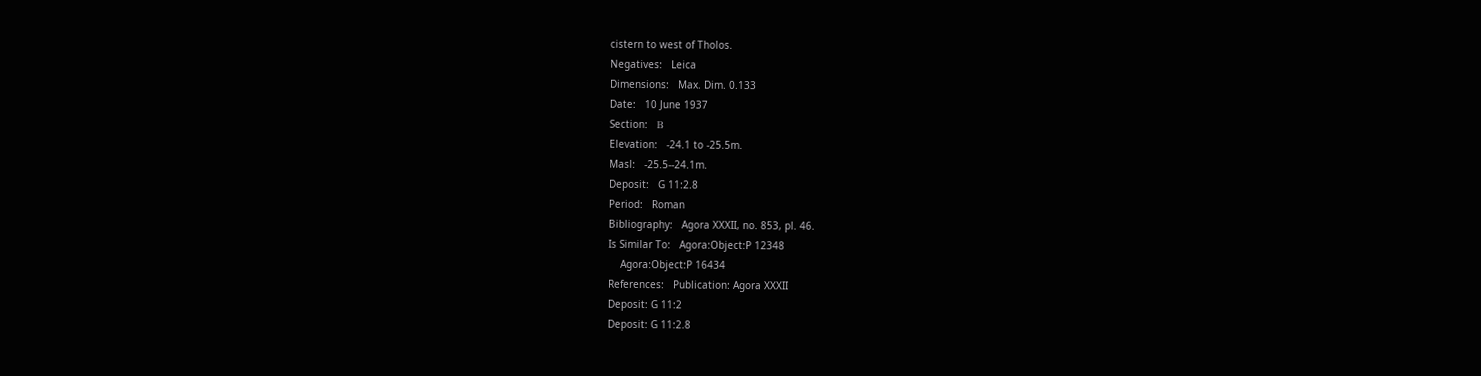cistern to west of Tholos.
Negatives:   Leica
Dimensions:   Max. Dim. 0.133
Date:   10 June 1937
Section:   Β
Elevation:   -24.1 to -25.5m.
Masl:   -25.5--24.1m.
Deposit:   G 11:2.8
Period:   Roman
Bibliography:   Agora XXXII, no. 853, pl. 46.
Is Similar To:   Agora:Object:P 12348
    Agora:Object:P 16434
References:   Publication: Agora XXXII
Deposit: G 11:2
Deposit: G 11:2.8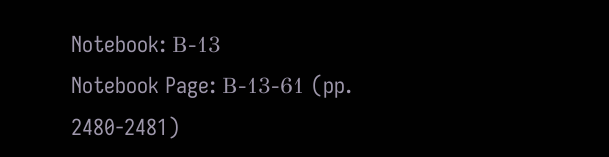Notebook: Β-13
Notebook Page: Β-13-61 (pp. 2480-2481)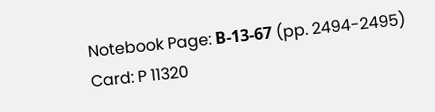Notebook Page: Β-13-67 (pp. 2494-2495)
Card: P 11320